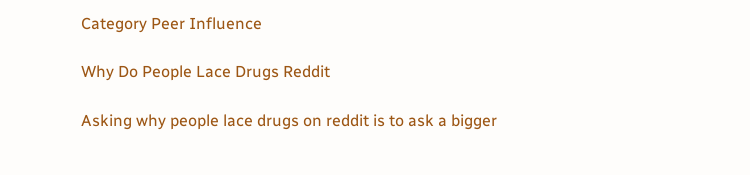Category Peer Influence

Why Do People Lace Drugs Reddit

Asking why people lace drugs on reddit is to ask a bigger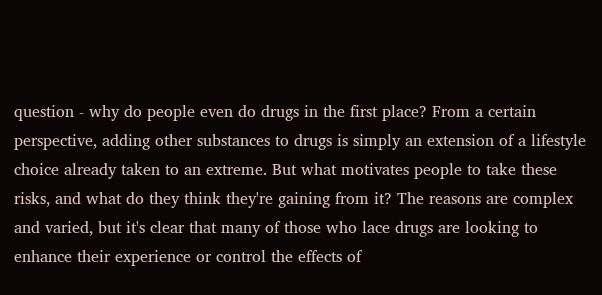question - why do people even do drugs in the first place? From a certain perspective, adding other substances to drugs is simply an extension of a lifestyle choice already taken to an extreme. But what motivates people to take these risks, and what do they think they're gaining from it? The reasons are complex and varied, but it's clear that many of those who lace drugs are looking to enhance their experience or control the effects of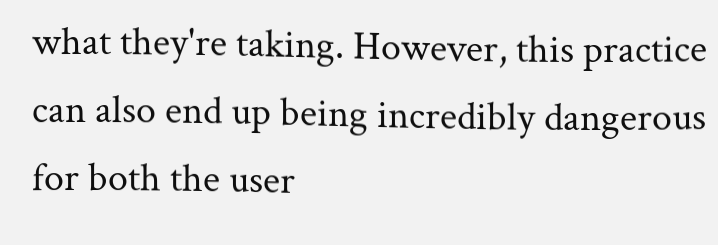what they're taking. However, this practice can also end up being incredibly dangerous for both the user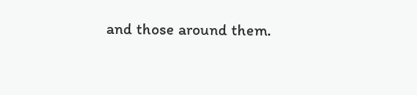and those around them.